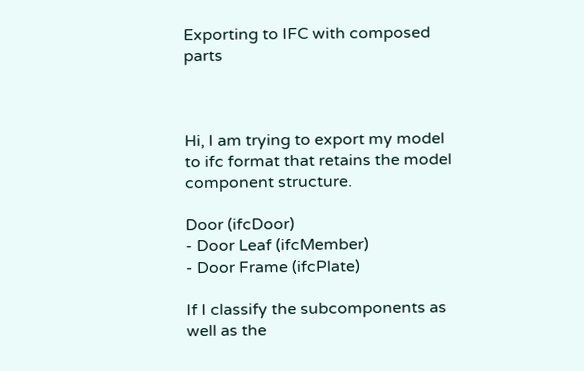Exporting to IFC with composed parts



Hi, I am trying to export my model to ifc format that retains the model component structure.

Door (ifcDoor)
- Door Leaf (ifcMember)
- Door Frame (ifcPlate)

If I classify the subcomponents as well as the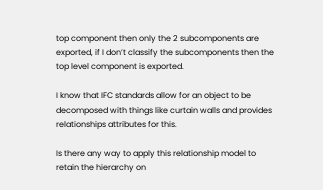top component then only the 2 subcomponents are exported, if I don’t classify the subcomponents then the top level component is exported.

I know that IFC standards allow for an object to be decomposed with things like curtain walls and provides relationships attributes for this.

Is there any way to apply this relationship model to retain the hierarchy on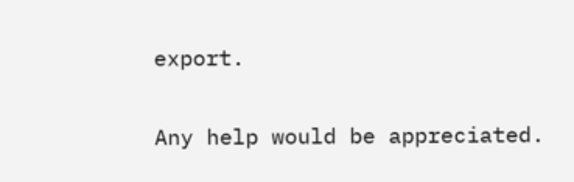export.

Any help would be appreciated.